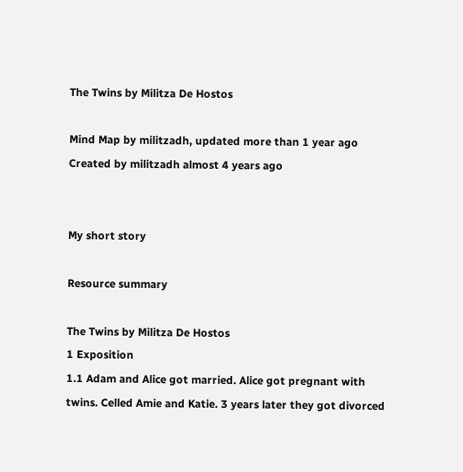The Twins by Militza De Hostos

Mind Map by militzadh, updated more than 1 year ago
Created by militzadh almost 4 years ago


My short story

Resource summary

The Twins by Militza De Hostos
1 Exposition
1.1 Adam and Alice got married. Alice got pregnant with twins. Celled Amie and Katie. 3 years later they got divorced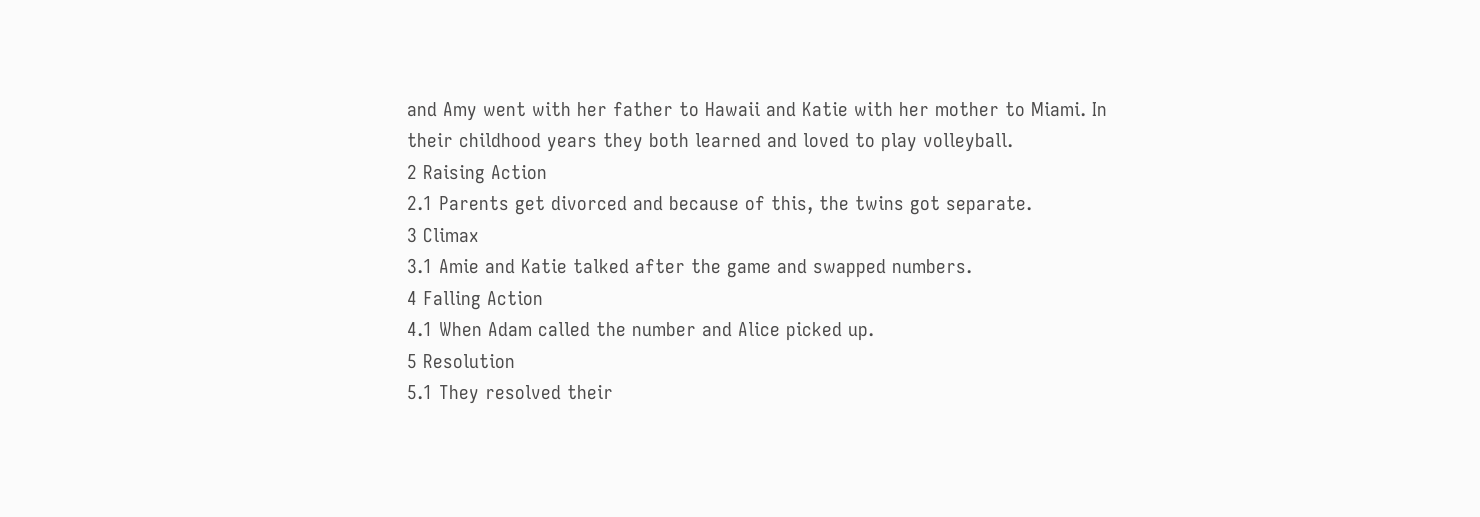and Amy went with her father to Hawaii and Katie with her mother to Miami. In their childhood years they both learned and loved to play volleyball.
2 Raising Action
2.1 Parents get divorced and because of this, the twins got separate.
3 Climax
3.1 Amie and Katie talked after the game and swapped numbers.
4 Falling Action
4.1 When Adam called the number and Alice picked up.
5 Resolution
5.1 They resolved their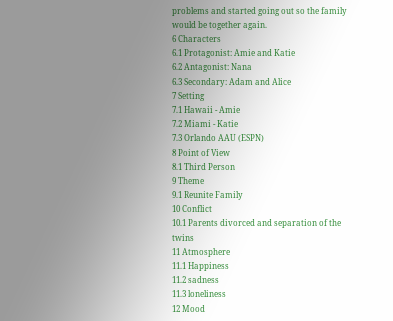problems and started going out so the family would be together again.
6 Characters
6.1 Protagonist: Amie and Katie
6.2 Antagonist: Nana
6.3 Secondary: Adam and Alice
7 Setting
7.1 Hawaii - Amie
7.2 Miami - Katie
7.3 Orlando AAU (ESPN)
8 Point of View
8.1 Third Person
9 Theme
9.1 Reunite Family
10 Conflict
10.1 Parents divorced and separation of the twins
11 Atmosphere
11.1 Happiness
11.2 sadness
11.3 loneliness
12 Mood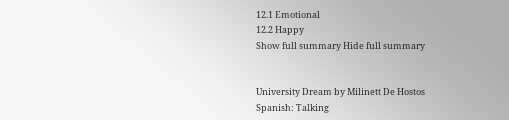12.1 Emotional
12.2 Happy
Show full summary Hide full summary


University Dream by Milinett De Hostos
Spanish: Talking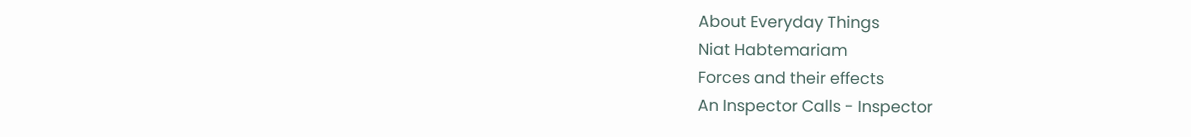About Everyday Things
Niat Habtemariam
Forces and their effects
An Inspector Calls - Inspector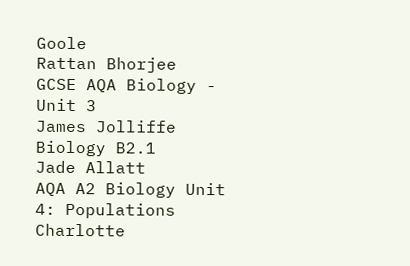Goole
Rattan Bhorjee
GCSE AQA Biology - Unit 3
James Jolliffe
Biology B2.1
Jade Allatt
AQA A2 Biology Unit 4: Populations
Charlotte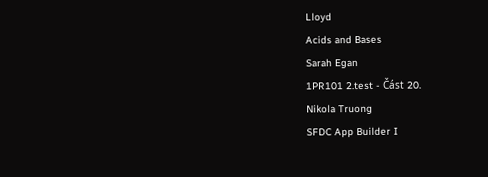Lloyd
Acids and Bases
Sarah Egan
1PR101 2.test - Část 20.
Nikola Truong
SFDC App Builder I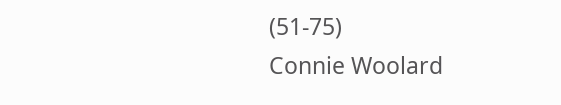(51-75)
Connie Woolard